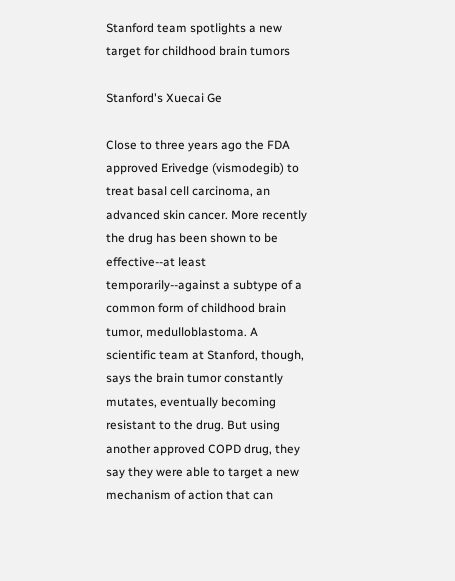Stanford team spotlights a new target for childhood brain tumors

Stanford's Xuecai Ge

Close to three years ago the FDA approved Erivedge (vismodegib) to treat basal cell carcinoma, an advanced skin cancer. More recently the drug has been shown to be effective--at least temporarily--against a subtype of a common form of childhood brain tumor, medulloblastoma. A scientific team at Stanford, though, says the brain tumor constantly mutates, eventually becoming resistant to the drug. But using another approved COPD drug, they say they were able to target a new mechanism of action that can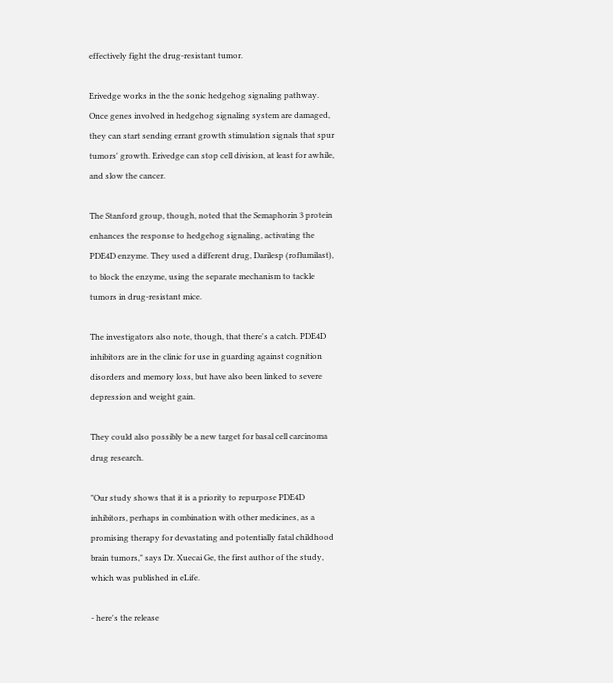effectively fight the drug-resistant tumor.

Erivedge works in the the sonic hedgehog signaling pathway. Once genes involved in hedgehog signaling system are damaged, they can start sending errant growth stimulation signals that spur tumors' growth. Erivedge can stop cell division, at least for awhile, and slow the cancer.

The Stanford group, though, noted that the Semaphorin 3 protein enhances the response to hedgehog signaling, activating the PDE4D enzyme. They used a different drug, Darilesp (roflumilast), to block the enzyme, using the separate mechanism to tackle tumors in drug-resistant mice.

The investigators also note, though, that there's a catch. PDE4D inhibitors are in the clinic for use in guarding against cognition disorders and memory loss, but have also been linked to severe depression and weight gain.

They could also possibly be a new target for basal cell carcinoma drug research.

"Our study shows that it is a priority to repurpose PDE4D inhibitors, perhaps in combination with other medicines, as a promising therapy for devastating and potentially fatal childhood brain tumors," says Dr. Xuecai Ge, the first author of the study, which was published in eLife.

- here's the release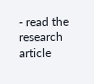- read the research article